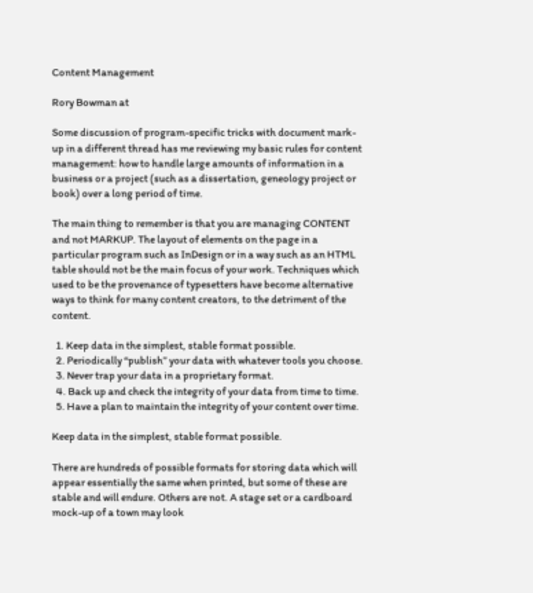Content Management

Rory Bowman at

Some discussion of program-specific tricks with document mark-up in a different thread has me reviewing my basic rules for content management: how to handle large amounts of information in a business or a project (such as a dissertation, geneology project or book) over a long period of time.

The main thing to remember is that you are managing CONTENT and not MARKUP. The layout of elements on the page in a particular program such as InDesign or in a way such as an HTML table should not be the main focus of your work. Techniques which used to be the provenance of typesetters have become alternative ways to think for many content creators, to the detriment of the content.

  1. Keep data in the simplest, stable format possible.
  2. Periodically “publish” your data with whatever tools you choose.
  3. Never trap your data in a proprietary format.
  4. Back up and check the integrity of your data from time to time.
  5. Have a plan to maintain the integrity of your content over time.

Keep data in the simplest, stable format possible.

There are hundreds of possible formats for storing data which will appear essentially the same when printed, but some of these are stable and will endure. Others are not. A stage set or a cardboard mock-up of a town may look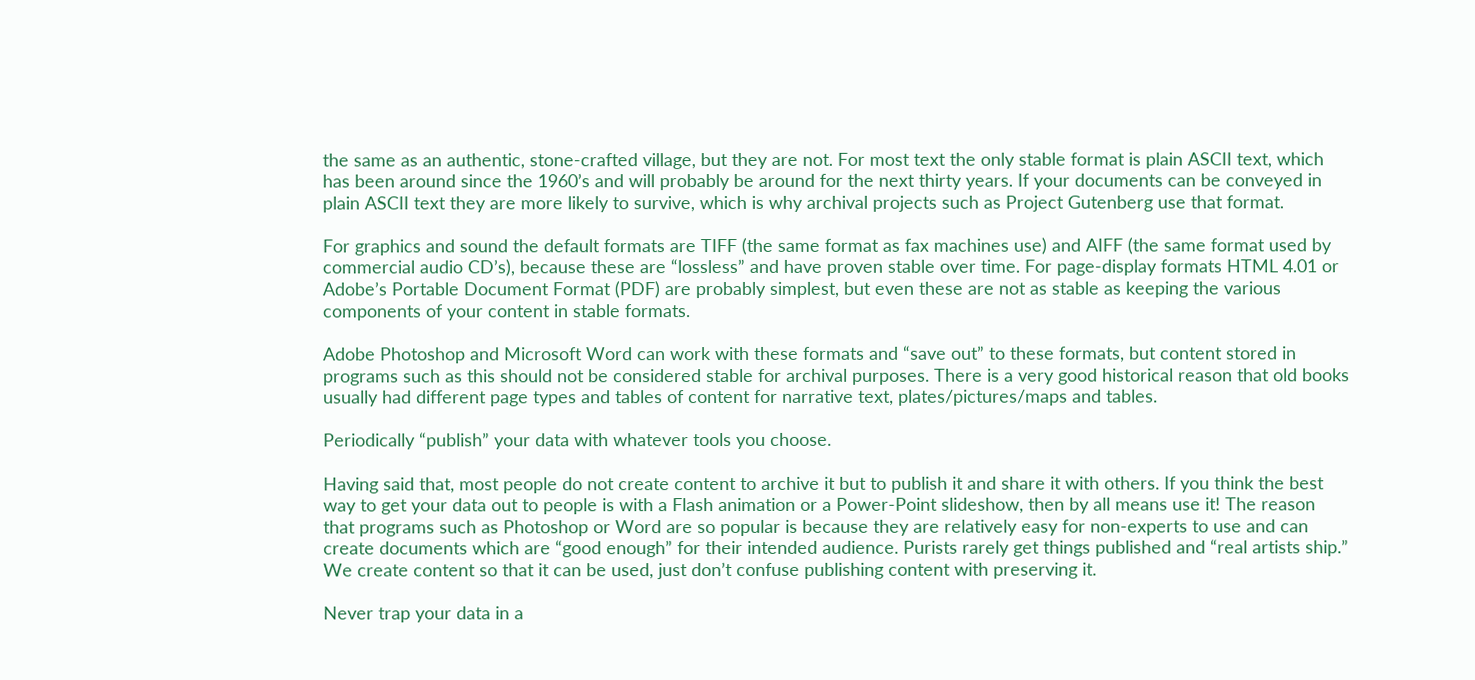the same as an authentic, stone-crafted village, but they are not. For most text the only stable format is plain ASCII text, which has been around since the 1960’s and will probably be around for the next thirty years. If your documents can be conveyed in plain ASCII text they are more likely to survive, which is why archival projects such as Project Gutenberg use that format.

For graphics and sound the default formats are TIFF (the same format as fax machines use) and AIFF (the same format used by commercial audio CD’s), because these are “lossless” and have proven stable over time. For page-display formats HTML 4.01 or Adobe’s Portable Document Format (PDF) are probably simplest, but even these are not as stable as keeping the various components of your content in stable formats.

Adobe Photoshop and Microsoft Word can work with these formats and “save out” to these formats, but content stored in programs such as this should not be considered stable for archival purposes. There is a very good historical reason that old books usually had different page types and tables of content for narrative text, plates/pictures/maps and tables.

Periodically “publish” your data with whatever tools you choose.

Having said that, most people do not create content to archive it but to publish it and share it with others. If you think the best way to get your data out to people is with a Flash animation or a Power-Point slideshow, then by all means use it! The reason that programs such as Photoshop or Word are so popular is because they are relatively easy for non-experts to use and can create documents which are “good enough” for their intended audience. Purists rarely get things published and “real artists ship.” We create content so that it can be used, just don’t confuse publishing content with preserving it.

Never trap your data in a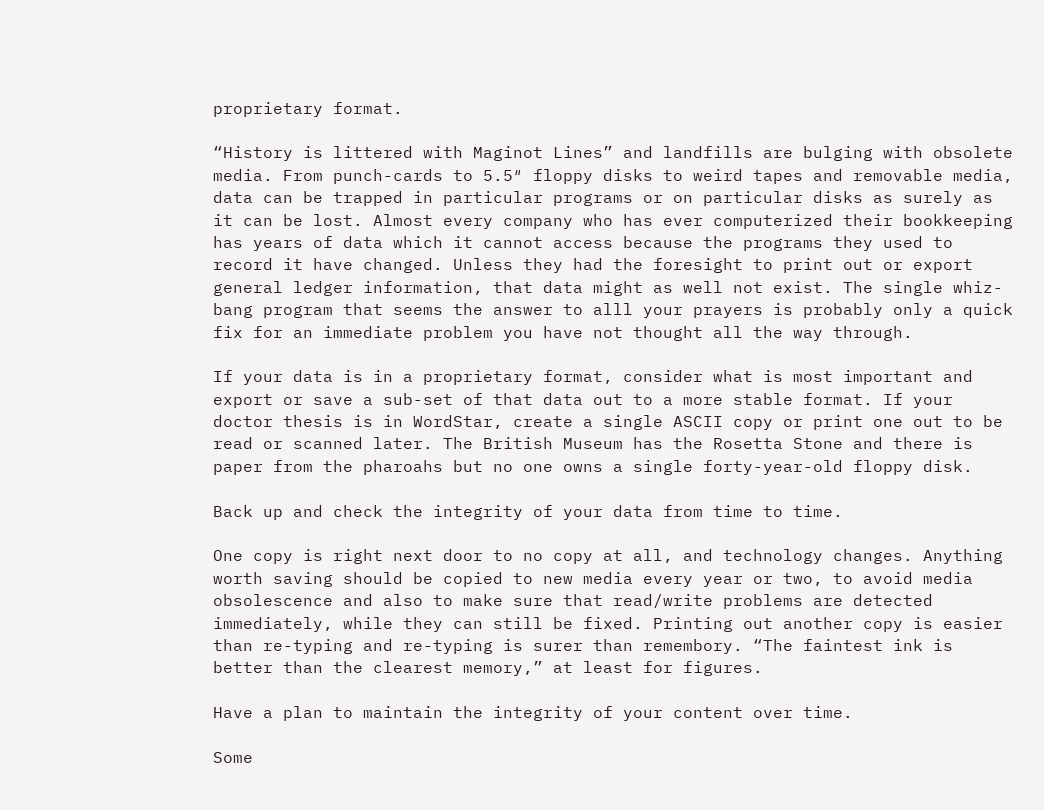proprietary format.

“History is littered with Maginot Lines” and landfills are bulging with obsolete media. From punch-cards to 5.5″ floppy disks to weird tapes and removable media, data can be trapped in particular programs or on particular disks as surely as it can be lost. Almost every company who has ever computerized their bookkeeping has years of data which it cannot access because the programs they used to record it have changed. Unless they had the foresight to print out or export general ledger information, that data might as well not exist. The single whiz-bang program that seems the answer to alll your prayers is probably only a quick fix for an immediate problem you have not thought all the way through.

If your data is in a proprietary format, consider what is most important and export or save a sub-set of that data out to a more stable format. If your doctor thesis is in WordStar, create a single ASCII copy or print one out to be read or scanned later. The British Museum has the Rosetta Stone and there is paper from the pharoahs but no one owns a single forty-year-old floppy disk.

Back up and check the integrity of your data from time to time.

One copy is right next door to no copy at all, and technology changes. Anything worth saving should be copied to new media every year or two, to avoid media obsolescence and also to make sure that read/write problems are detected immediately, while they can still be fixed. Printing out another copy is easier than re-typing and re-typing is surer than remembory. “The faintest ink is better than the clearest memory,” at least for figures.

Have a plan to maintain the integrity of your content over time.

Some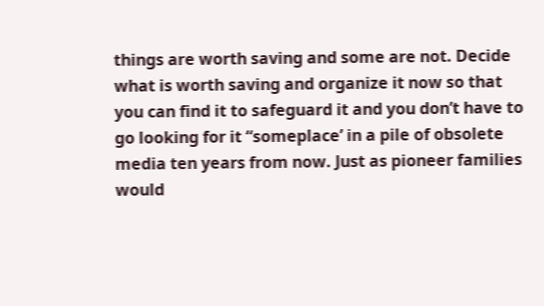things are worth saving and some are not. Decide what is worth saving and organize it now so that you can find it to safeguard it and you don’t have to go looking for it “someplace’ in a pile of obsolete media ten years from now. Just as pioneer families would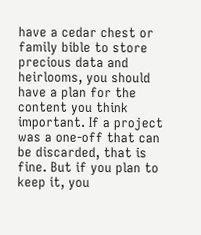have a cedar chest or family bible to store precious data and heirlooms, you should have a plan for the content you think important. If a project was a one-off that can be discarded, that is fine. But if you plan to keep it, you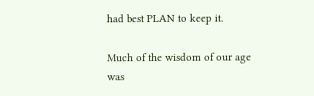had best PLAN to keep it.

Much of the wisdom of our age was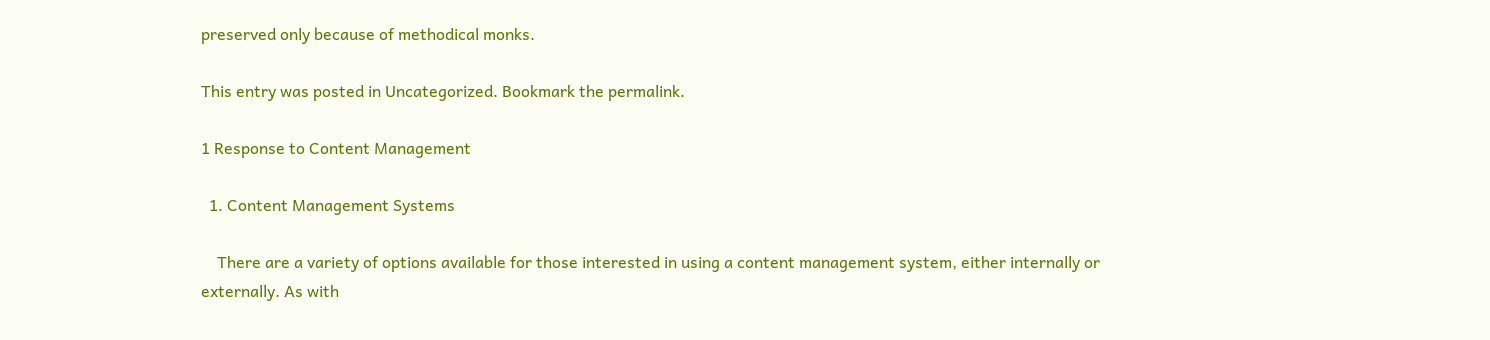preserved only because of methodical monks.

This entry was posted in Uncategorized. Bookmark the permalink.

1 Response to Content Management

  1. Content Management Systems

    There are a variety of options available for those interested in using a content management system, either internally or externally. As with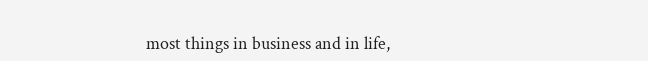most things in business and in life,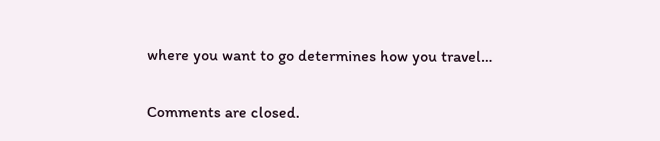where you want to go determines how you travel…

Comments are closed.